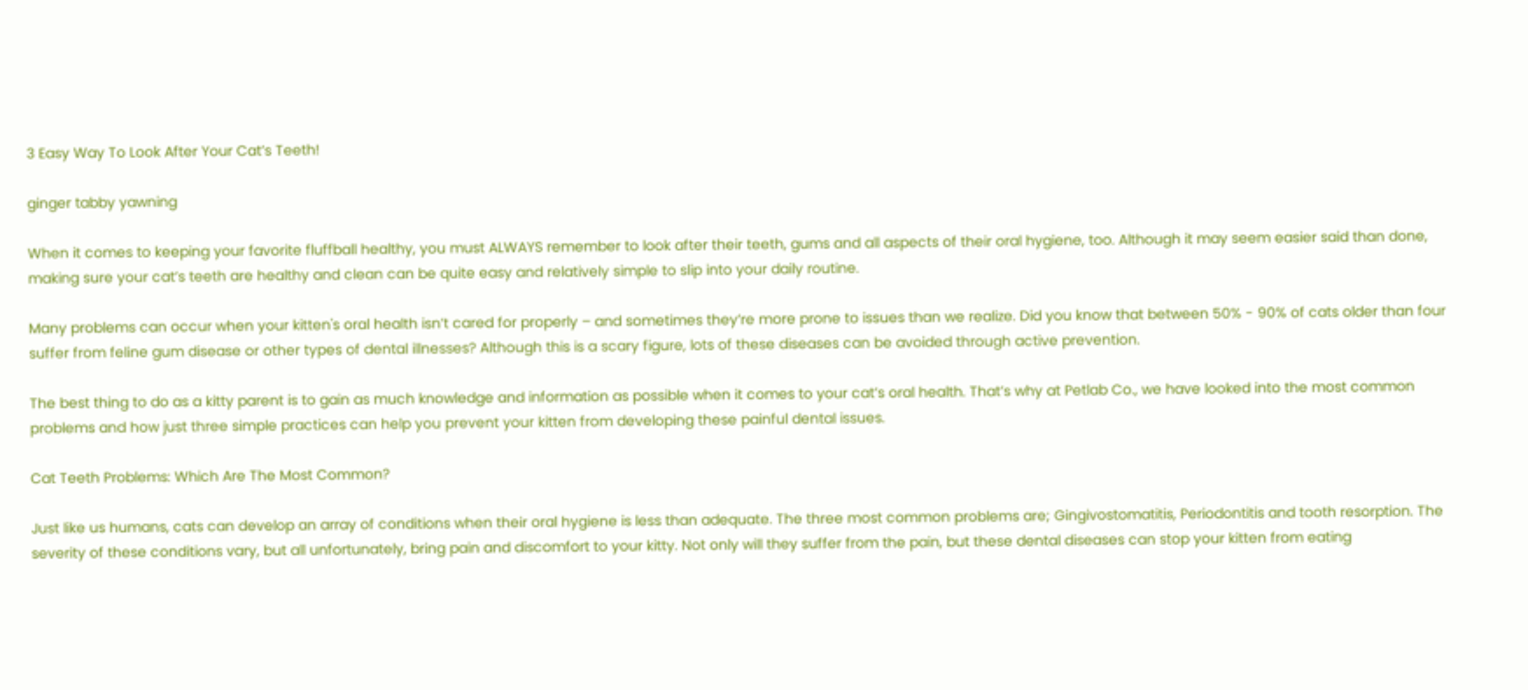3 Easy Way To Look After Your Cat’s Teeth!

ginger tabby yawning

When it comes to keeping your favorite fluffball healthy, you must ALWAYS remember to look after their teeth, gums and all aspects of their oral hygiene, too. Although it may seem easier said than done, making sure your cat’s teeth are healthy and clean can be quite easy and relatively simple to slip into your daily routine.

Many problems can occur when your kitten's oral health isn’t cared for properly – and sometimes they’re more prone to issues than we realize. Did you know that between 50% - 90% of cats older than four suffer from feline gum disease or other types of dental illnesses? Although this is a scary figure, lots of these diseases can be avoided through active prevention.

The best thing to do as a kitty parent is to gain as much knowledge and information as possible when it comes to your cat’s oral health. That’s why at Petlab Co., we have looked into the most common problems and how just three simple practices can help you prevent your kitten from developing these painful dental issues.

Cat Teeth Problems: Which Are The Most Common?

Just like us humans, cats can develop an array of conditions when their oral hygiene is less than adequate. The three most common problems are; Gingivostomatitis, Periodontitis and tooth resorption. The severity of these conditions vary, but all unfortunately, bring pain and discomfort to your kitty. Not only will they suffer from the pain, but these dental diseases can stop your kitten from eating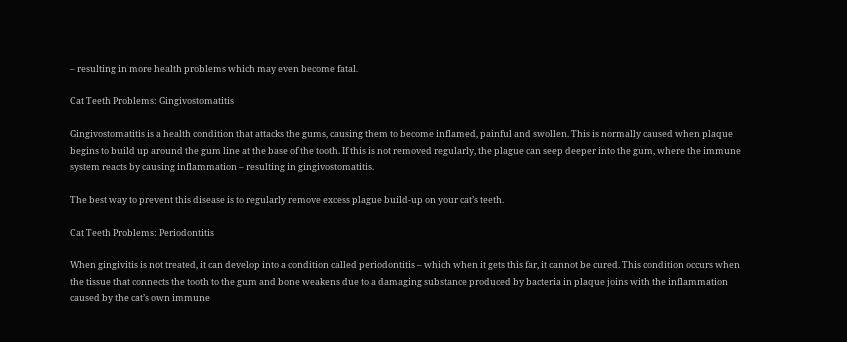– resulting in more health problems which may even become fatal.

Cat Teeth Problems: Gingivostomatitis

Gingivostomatitis is a health condition that attacks the gums, causing them to become inflamed, painful and swollen. This is normally caused when plaque begins to build up around the gum line at the base of the tooth. If this is not removed regularly, the plague can seep deeper into the gum, where the immune system reacts by causing inflammation – resulting in gingivostomatitis.

The best way to prevent this disease is to regularly remove excess plague build-up on your cat’s teeth.

Cat Teeth Problems: Periodontitis

When gingivitis is not treated, it can develop into a condition called periodontitis – which when it gets this far, it cannot be cured. This condition occurs when the tissue that connects the tooth to the gum and bone weakens due to a damaging substance produced by bacteria in plaque joins with the inflammation caused by the cat’s own immune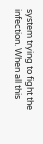system trying to fight the infection. When all this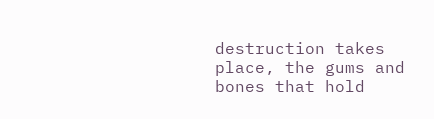destruction takes place, the gums and bones that hold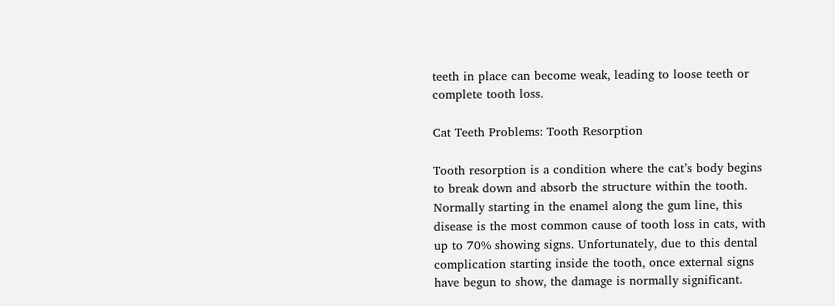teeth in place can become weak, leading to loose teeth or complete tooth loss.

Cat Teeth Problems: Tooth Resorption

Tooth resorption is a condition where the cat’s body begins to break down and absorb the structure within the tooth. Normally starting in the enamel along the gum line, this disease is the most common cause of tooth loss in cats, with up to 70% showing signs. Unfortunately, due to this dental complication starting inside the tooth, once external signs have begun to show, the damage is normally significant.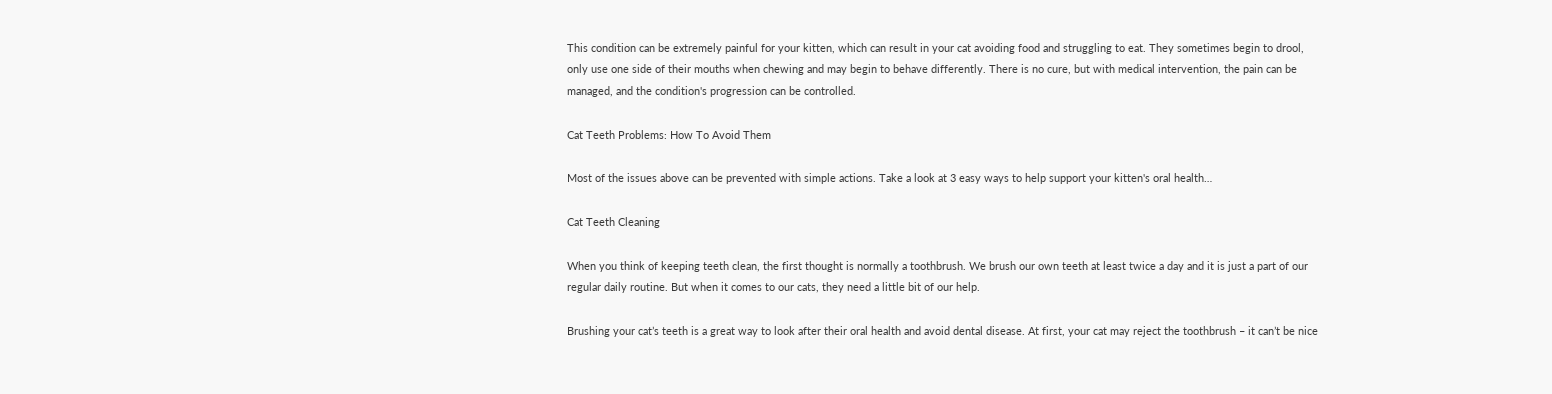This condition can be extremely painful for your kitten, which can result in your cat avoiding food and struggling to eat. They sometimes begin to drool, only use one side of their mouths when chewing and may begin to behave differently. There is no cure, but with medical intervention, the pain can be managed, and the condition's progression can be controlled.

Cat Teeth Problems: How To Avoid Them

Most of the issues above can be prevented with simple actions. Take a look at 3 easy ways to help support your kitten's oral health…

Cat Teeth Cleaning

When you think of keeping teeth clean, the first thought is normally a toothbrush. We brush our own teeth at least twice a day and it is just a part of our regular daily routine. But when it comes to our cats, they need a little bit of our help.

Brushing your cat’s teeth is a great way to look after their oral health and avoid dental disease. At first, your cat may reject the toothbrush – it can’t be nice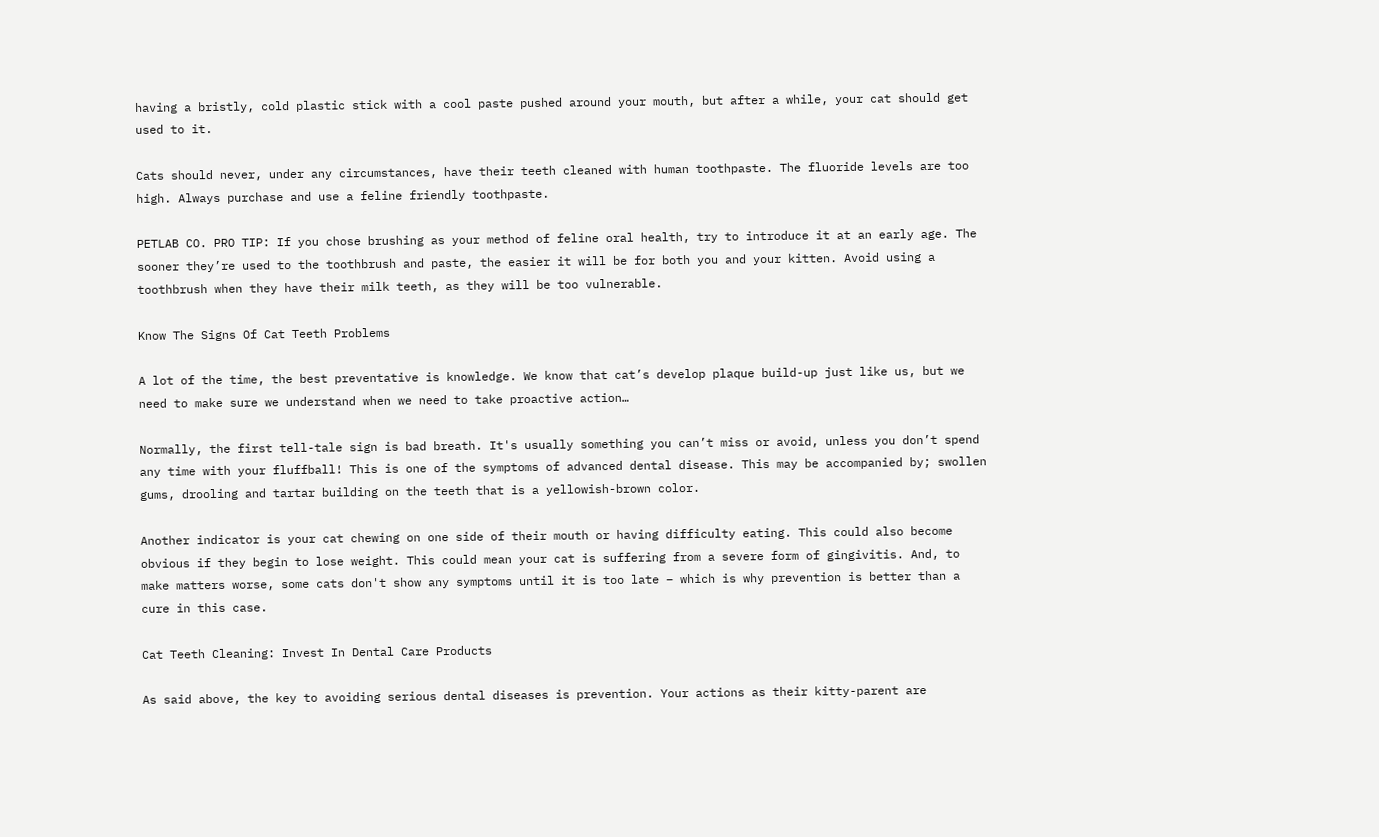having a bristly, cold plastic stick with a cool paste pushed around your mouth, but after a while, your cat should get used to it.

Cats should never, under any circumstances, have their teeth cleaned with human toothpaste. The fluoride levels are too high. Always purchase and use a feline friendly toothpaste.

PETLAB CO. PRO TIP: If you chose brushing as your method of feline oral health, try to introduce it at an early age. The sooner they’re used to the toothbrush and paste, the easier it will be for both you and your kitten. Avoid using a toothbrush when they have their milk teeth, as they will be too vulnerable.

Know The Signs Of Cat Teeth Problems

A lot of the time, the best preventative is knowledge. We know that cat’s develop plaque build-up just like us, but we need to make sure we understand when we need to take proactive action…

Normally, the first tell-tale sign is bad breath. It's usually something you can’t miss or avoid, unless you don’t spend any time with your fluffball! This is one of the symptoms of advanced dental disease. This may be accompanied by; swollen gums, drooling and tartar building on the teeth that is a yellowish-brown color.

Another indicator is your cat chewing on one side of their mouth or having difficulty eating. This could also become obvious if they begin to lose weight. This could mean your cat is suffering from a severe form of gingivitis. And, to make matters worse, some cats don't show any symptoms until it is too late – which is why prevention is better than a cure in this case.

Cat Teeth Cleaning: Invest In Dental Care Products

As said above, the key to avoiding serious dental diseases is prevention. Your actions as their kitty-parent are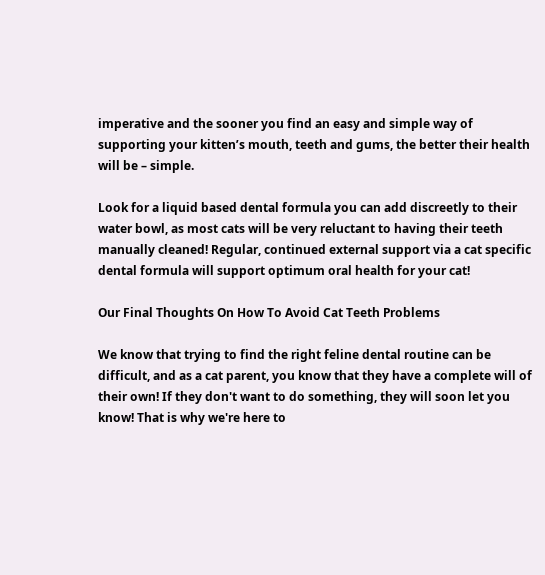imperative and the sooner you find an easy and simple way of supporting your kitten’s mouth, teeth and gums, the better their health will be – simple.

Look for a liquid based dental formula you can add discreetly to their water bowl, as most cats will be very reluctant to having their teeth manually cleaned! Regular, continued external support via a cat specific dental formula will support optimum oral health for your cat!

Our Final Thoughts On How To Avoid Cat Teeth Problems

We know that trying to find the right feline dental routine can be difficult, and as a cat parent, you know that they have a complete will of their own! If they don't want to do something, they will soon let you know! That is why we're here to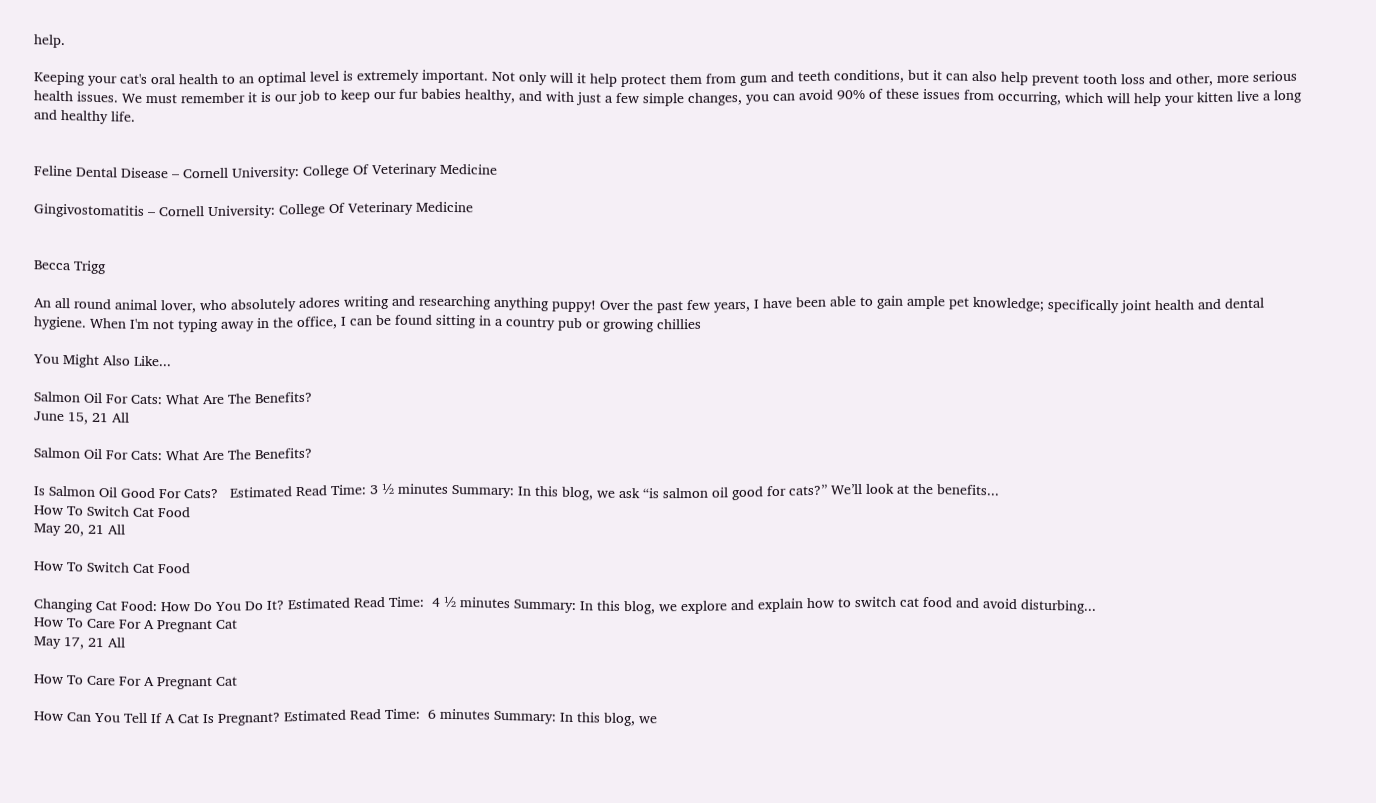help.

Keeping your cat's oral health to an optimal level is extremely important. Not only will it help protect them from gum and teeth conditions, but it can also help prevent tooth loss and other, more serious health issues. We must remember it is our job to keep our fur babies healthy, and with just a few simple changes, you can avoid 90% of these issues from occurring, which will help your kitten live a long and healthy life.


Feline Dental Disease – Cornell University: College Of Veterinary Medicine

Gingivostomatitis – Cornell University: College Of Veterinary Medicine


Becca Trigg

An all round animal lover, who absolutely adores writing and researching anything puppy! Over the past few years, I have been able to gain ample pet knowledge; specifically joint health and dental hygiene. When I'm not typing away in the office, I can be found sitting in a country pub or growing chillies

You Might Also Like...

Salmon Oil For Cats: What Are The Benefits?
June 15, 21 All

Salmon Oil For Cats: What Are The Benefits?

Is Salmon Oil Good For Cats?   Estimated Read Time: 3 ½ minutes Summary: In this blog, we ask “is salmon oil good for cats?” We’ll look at the benefits...
How To Switch Cat Food
May 20, 21 All

How To Switch Cat Food

Changing Cat Food: How Do You Do It? Estimated Read Time:  4 ½ minutes Summary: In this blog, we explore and explain how to switch cat food and avoid disturbing...
How To Care For A Pregnant Cat
May 17, 21 All

How To Care For A Pregnant Cat

How Can You Tell If A Cat Is Pregnant? Estimated Read Time:  6 minutes Summary: In this blog, we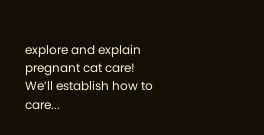explore and explain pregnant cat care! We’ll establish how to care...